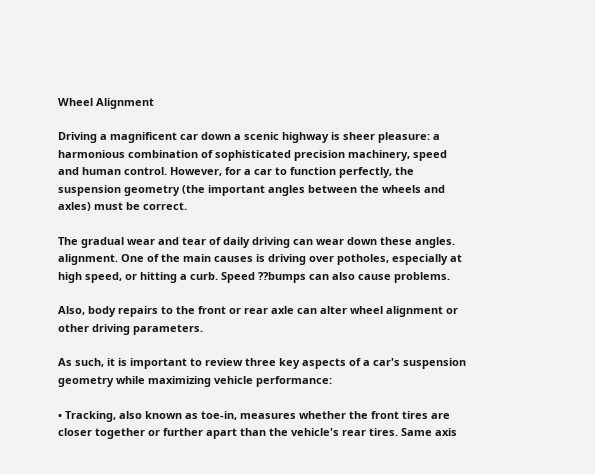Wheel Alignment

Driving a magnificent car down a scenic highway is sheer pleasure: a harmonious combination of sophisticated precision machinery, speed and human control. However, for a car to function perfectly, the suspension geometry (the important angles between the wheels and axles) must be correct.

The gradual wear and tear of daily driving can wear down these angles. alignment. One of the main causes is driving over potholes, especially at high speed, or hitting a curb. Speed ??bumps can also cause problems.

Also, body repairs to the front or rear axle can alter wheel alignment or other driving parameters.

As such, it is important to review three key aspects of a car's suspension geometry while maximizing vehicle performance:

• Tracking, also known as toe-in, measures whether the front tires are closer together or further apart than the vehicle's rear tires. Same axis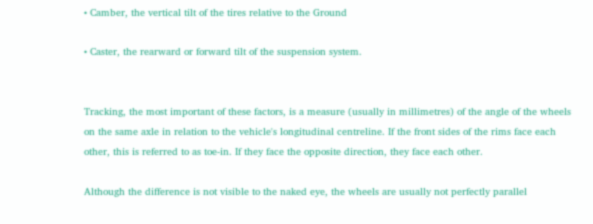• Camber, the vertical tilt of the tires relative to the Ground

• Caster, the rearward or forward tilt of the suspension system.


Tracking, the most important of these factors, is a measure (usually in millimetres) of the angle of the wheels on the same axle in relation to the vehicle's longitudinal centreline. If the front sides of the rims face each other, this is referred to as toe-in. If they face the opposite direction, they face each other.

Although the difference is not visible to the naked eye, the wheels are usually not perfectly parallel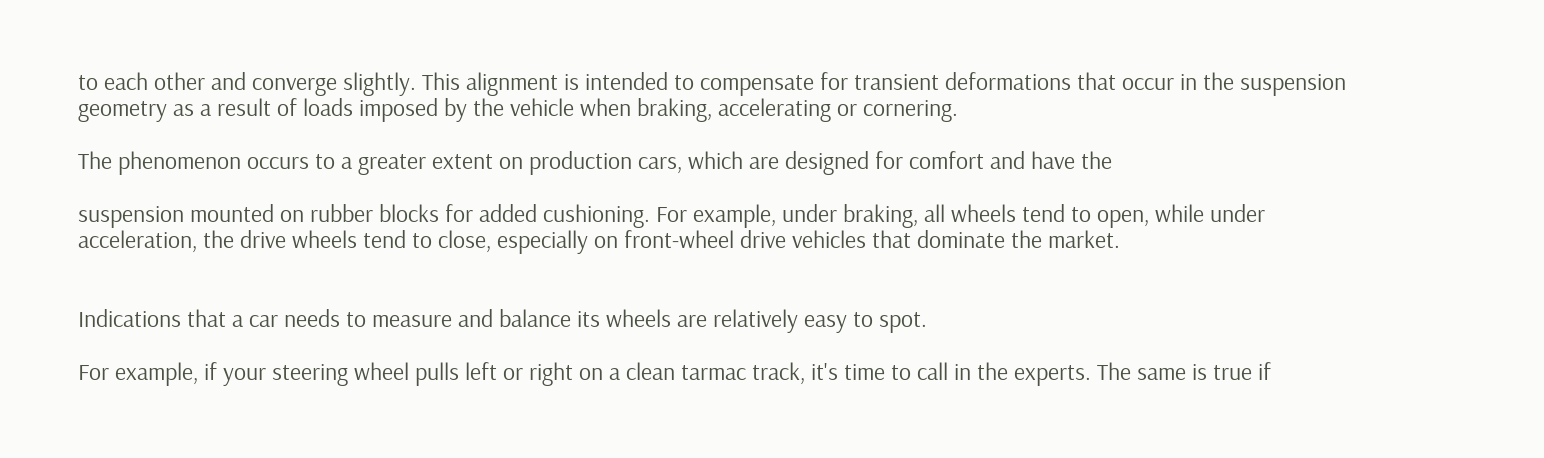to each other and converge slightly. This alignment is intended to compensate for transient deformations that occur in the suspension geometry as a result of loads imposed by the vehicle when braking, accelerating or cornering.

The phenomenon occurs to a greater extent on production cars, which are designed for comfort and have the

suspension mounted on rubber blocks for added cushioning. For example, under braking, all wheels tend to open, while under acceleration, the drive wheels tend to close, especially on front-wheel drive vehicles that dominate the market.


Indications that a car needs to measure and balance its wheels are relatively easy to spot.

For example, if your steering wheel pulls left or right on a clean tarmac track, it's time to call in the experts. The same is true if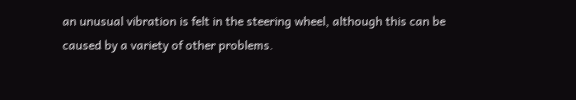an unusual vibration is felt in the steering wheel, although this can be caused by a variety of other problems.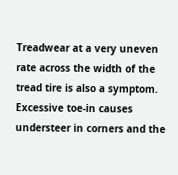Treadwear at a very uneven rate across the width of the tread tire is also a symptom. Excessive toe-in causes understeer in corners and the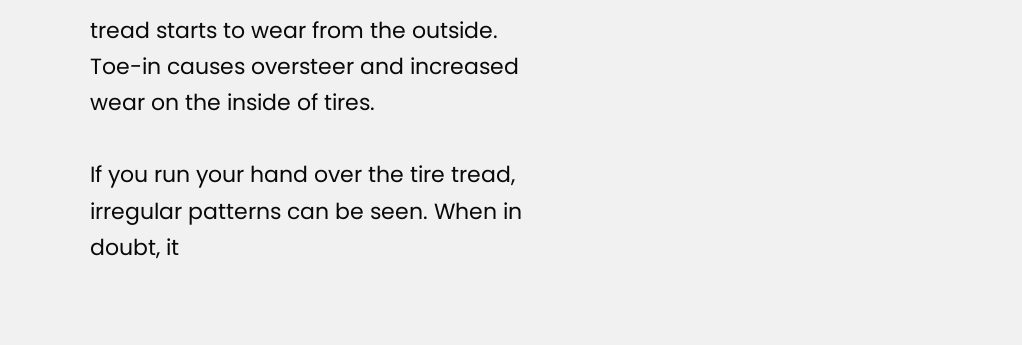tread starts to wear from the outside. Toe-in causes oversteer and increased wear on the inside of tires.

If you run your hand over the tire tread, irregular patterns can be seen. When in doubt, it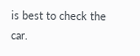is best to check the car.